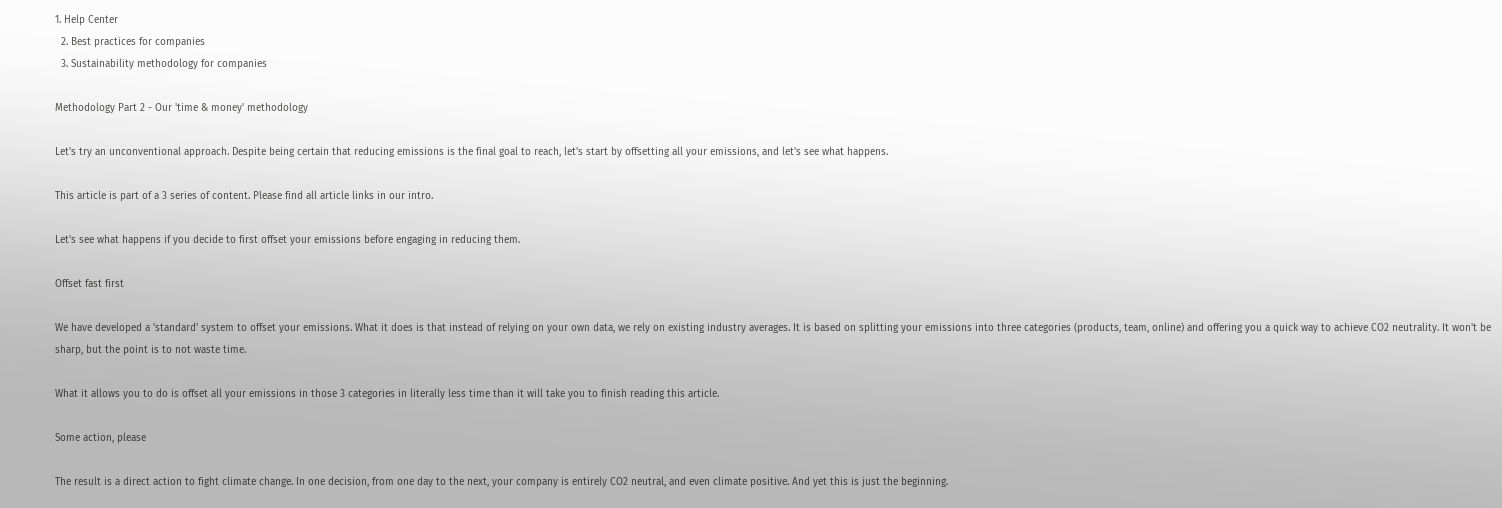1. Help Center
  2. Best practices for companies
  3. Sustainability methodology for companies

Methodology Part 2 - Our 'time & money' methodology

Let's try an unconventional approach. Despite being certain that reducing emissions is the final goal to reach, let's start by offsetting all your emissions, and let's see what happens.

This article is part of a 3 series of content. Please find all article links in our intro.

Let's see what happens if you decide to first offset your emissions before engaging in reducing them.

Offset fast first

We have developed a 'standard' system to offset your emissions. What it does is that instead of relying on your own data, we rely on existing industry averages. It is based on splitting your emissions into three categories (products, team, online) and offering you a quick way to achieve CO2 neutrality. It won't be sharp, but the point is to not waste time.

What it allows you to do is offset all your emissions in those 3 categories in literally less time than it will take you to finish reading this article.

Some action, please

The result is a direct action to fight climate change. In one decision, from one day to the next, your company is entirely CO2 neutral, and even climate positive. And yet this is just the beginning.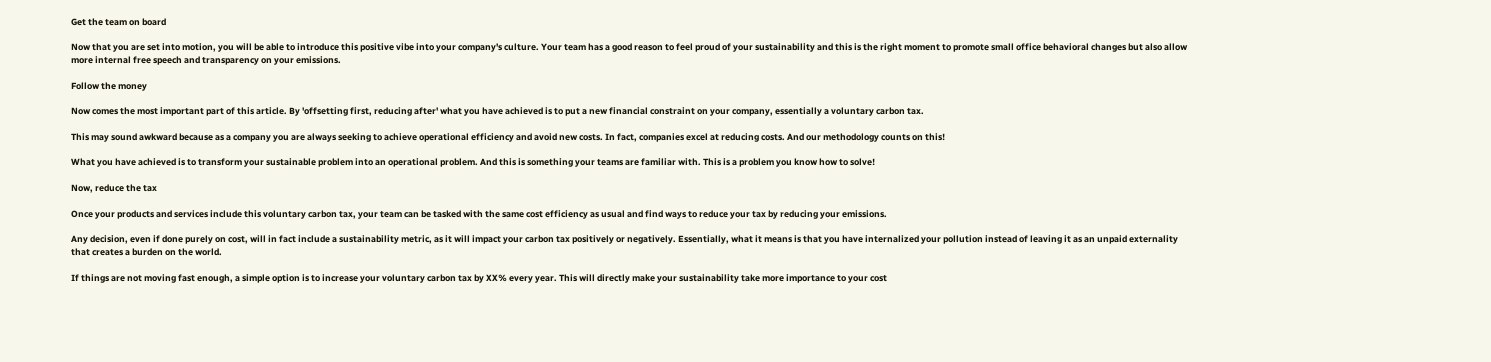Get the team on board

Now that you are set into motion, you will be able to introduce this positive vibe into your company's culture. Your team has a good reason to feel proud of your sustainability and this is the right moment to promote small office behavioral changes but also allow more internal free speech and transparency on your emissions.

Follow the money

Now comes the most important part of this article. By 'offsetting first, reducing after' what you have achieved is to put a new financial constraint on your company, essentially a voluntary carbon tax.

This may sound awkward because as a company you are always seeking to achieve operational efficiency and avoid new costs. In fact, companies excel at reducing costs. And our methodology counts on this!

What you have achieved is to transform your sustainable problem into an operational problem. And this is something your teams are familiar with. This is a problem you know how to solve!

Now, reduce the tax

Once your products and services include this voluntary carbon tax, your team can be tasked with the same cost efficiency as usual and find ways to reduce your tax by reducing your emissions.

Any decision, even if done purely on cost, will in fact include a sustainability metric, as it will impact your carbon tax positively or negatively. Essentially, what it means is that you have internalized your pollution instead of leaving it as an unpaid externality that creates a burden on the world.

If things are not moving fast enough, a simple option is to increase your voluntary carbon tax by XX% every year. This will directly make your sustainability take more importance to your cost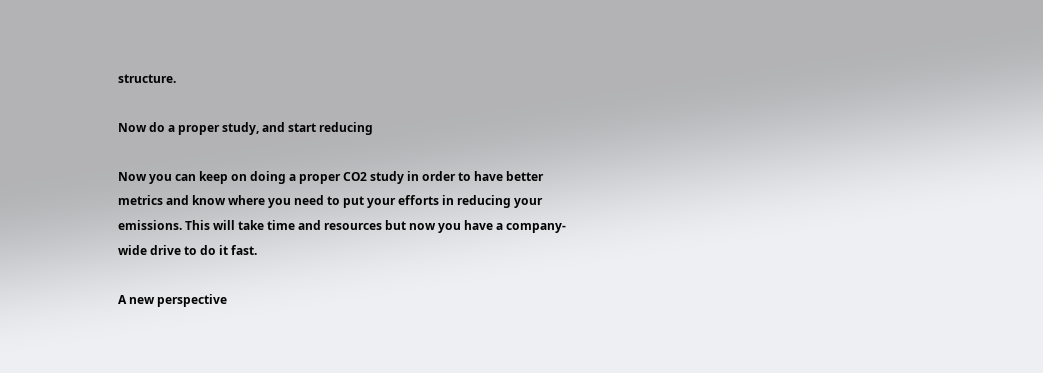structure.

Now do a proper study, and start reducing

Now you can keep on doing a proper CO2 study in order to have better metrics and know where you need to put your efforts in reducing your emissions. This will take time and resources but now you have a company-wide drive to do it fast.

A new perspective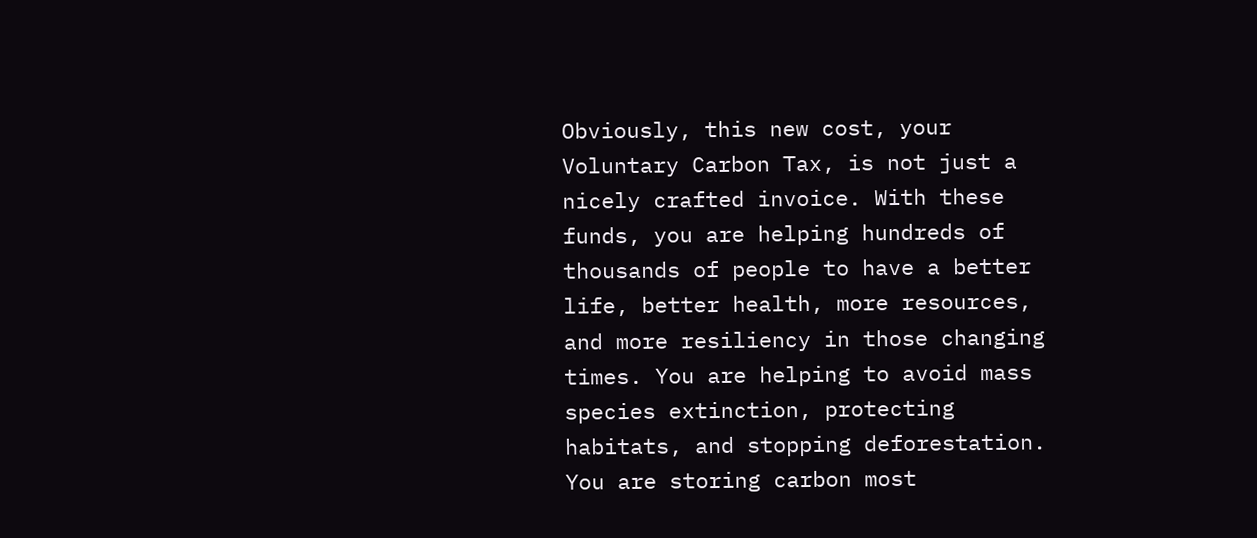Obviously, this new cost, your Voluntary Carbon Tax, is not just a nicely crafted invoice. With these funds, you are helping hundreds of thousands of people to have a better life, better health, more resources, and more resiliency in those changing times. You are helping to avoid mass species extinction, protecting habitats, and stopping deforestation. You are storing carbon most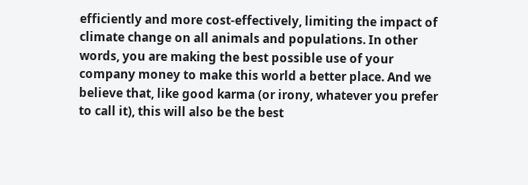efficiently and more cost-effectively, limiting the impact of climate change on all animals and populations. In other words, you are making the best possible use of your company money to make this world a better place. And we believe that, like good karma (or irony, whatever you prefer to call it), this will also be the best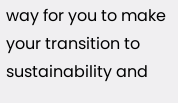way for you to make your transition to sustainability and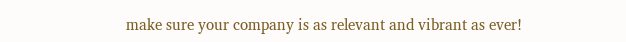make sure your company is as relevant and vibrant as ever!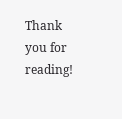Thank you for reading!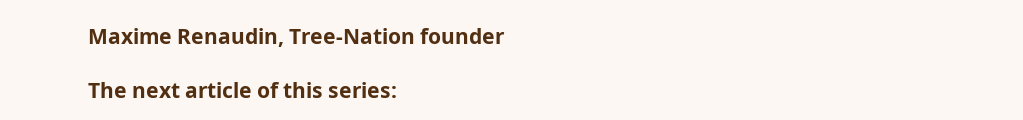Maxime Renaudin, Tree-Nation founder

The next article of this series: